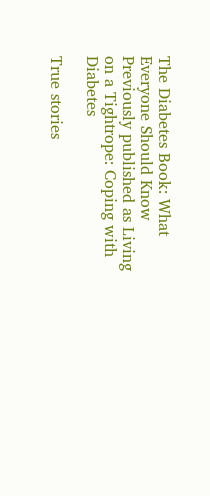The Diabetes Book: What Everyone Should Know
Previously published as Living on a Tightrope: Coping with Diabetes

True stories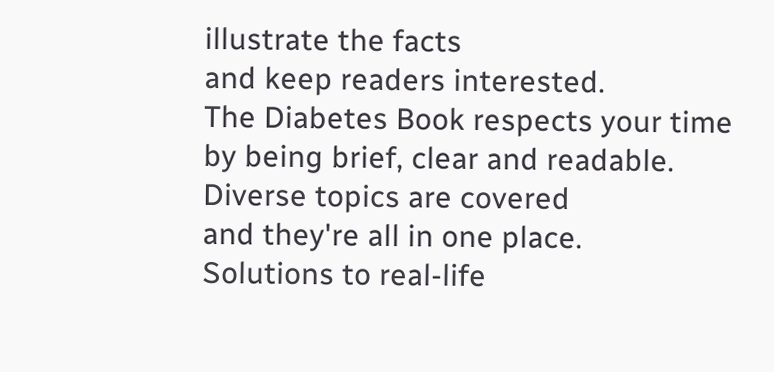illustrate the facts
and keep readers interested.
The Diabetes Book respects your time
by being brief, clear and readable.
Diverse topics are covered
and they're all in one place.
Solutions to real-life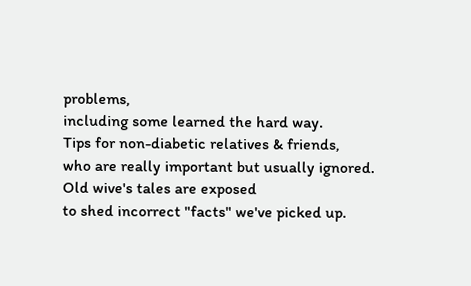problems,
including some learned the hard way.
Tips for non-diabetic relatives & friends,
who are really important but usually ignored.
Old wive's tales are exposed
to shed incorrect "facts" we've picked up.